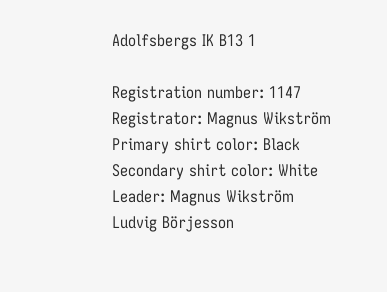Adolfsbergs IK B13 1

Registration number: 1147
Registrator: Magnus Wikström
Primary shirt color: Black
Secondary shirt color: White
Leader: Magnus Wikström
Ludvig Börjesson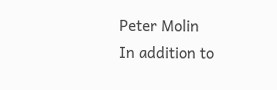Peter Molin
In addition to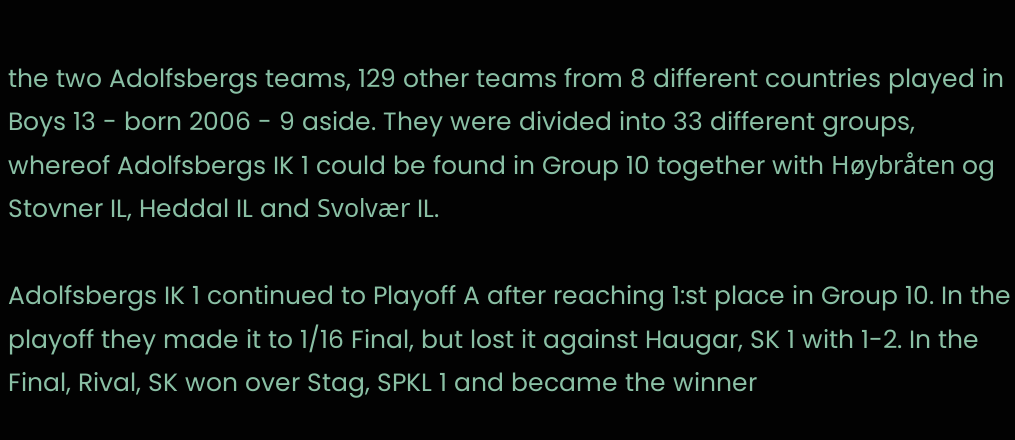the two Adolfsbergs teams, 129 other teams from 8 different countries played in Boys 13 - born 2006 - 9 aside. They were divided into 33 different groups, whereof Adolfsbergs IK 1 could be found in Group 10 together with Høybråten og Stovner IL, Heddal IL and Svolvær IL.

Adolfsbergs IK 1 continued to Playoff A after reaching 1:st place in Group 10. In the playoff they made it to 1/16 Final, but lost it against Haugar, SK 1 with 1-2. In the Final, Rival, SK won over Stag, SPKL 1 and became the winner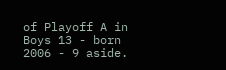of Playoff A in Boys 13 - born 2006 - 9 aside.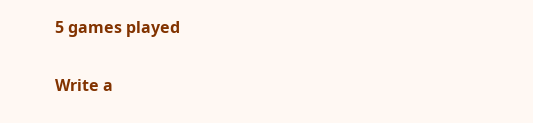5 games played


Write a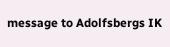message to Adolfsbergs IK